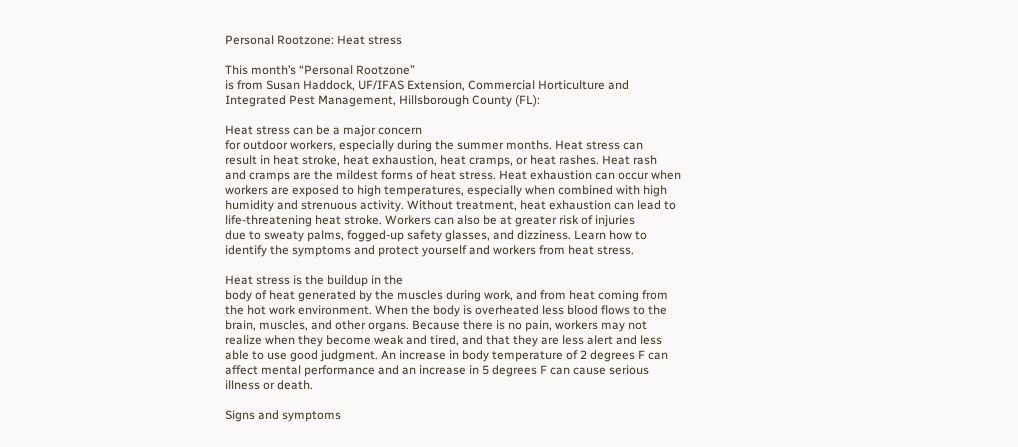Personal Rootzone: Heat stress

This month’s “Personal Rootzone”
is from Susan Haddock, UF/IFAS Extension, Commercial Horticulture and
Integrated Pest Management, Hillsborough County (FL):

Heat stress can be a major concern
for outdoor workers, especially during the summer months. Heat stress can
result in heat stroke, heat exhaustion, heat cramps, or heat rashes. Heat rash
and cramps are the mildest forms of heat stress. Heat exhaustion can occur when
workers are exposed to high temperatures, especially when combined with high
humidity and strenuous activity. Without treatment, heat exhaustion can lead to
life-threatening heat stroke. Workers can also be at greater risk of injuries
due to sweaty palms, fogged-up safety glasses, and dizziness. Learn how to
identify the symptoms and protect yourself and workers from heat stress.

Heat stress is the buildup in the
body of heat generated by the muscles during work, and from heat coming from
the hot work environment. When the body is overheated less blood flows to the
brain, muscles, and other organs. Because there is no pain, workers may not
realize when they become weak and tired, and that they are less alert and less
able to use good judgment. An increase in body temperature of 2 degrees F can
affect mental performance and an increase in 5 degrees F can cause serious
illness or death.

Signs and symptoms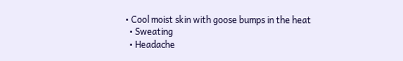• Cool moist skin with goose bumps in the heat
  • Sweating
  • Headache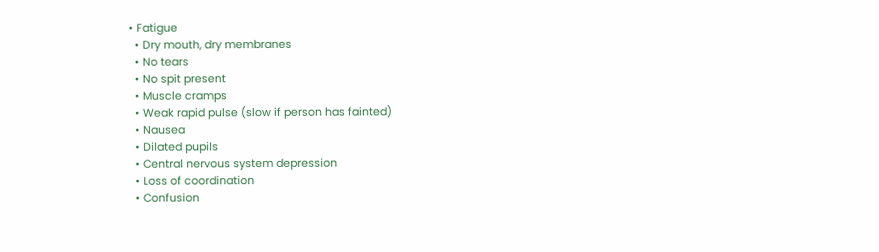• Fatigue
  • Dry mouth, dry membranes
  • No tears
  • No spit present
  • Muscle cramps
  • Weak rapid pulse (slow if person has fainted)
  • Nausea
  • Dilated pupils
  • Central nervous system depression
  • Loss of coordination
  • Confusion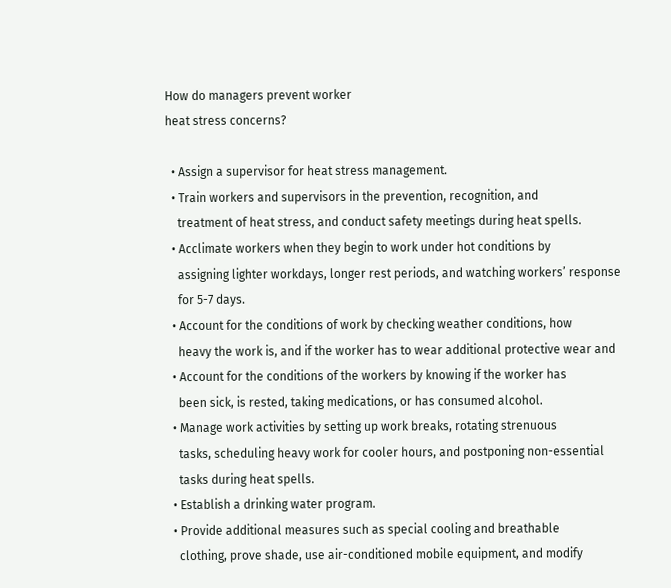How do managers prevent worker
heat stress concerns?

  • Assign a supervisor for heat stress management.
  • Train workers and supervisors in the prevention, recognition, and
    treatment of heat stress, and conduct safety meetings during heat spells.
  • Acclimate workers when they begin to work under hot conditions by
    assigning lighter workdays, longer rest periods, and watching workers’ response
    for 5-7 days.
  • Account for the conditions of work by checking weather conditions, how
    heavy the work is, and if the worker has to wear additional protective wear and
  • Account for the conditions of the workers by knowing if the worker has
    been sick, is rested, taking medications, or has consumed alcohol.
  • Manage work activities by setting up work breaks, rotating strenuous
    tasks, scheduling heavy work for cooler hours, and postponing non-essential
    tasks during heat spells.
  • Establish a drinking water program.
  • Provide additional measures such as special cooling and breathable
    clothing, prove shade, use air-conditioned mobile equipment, and modify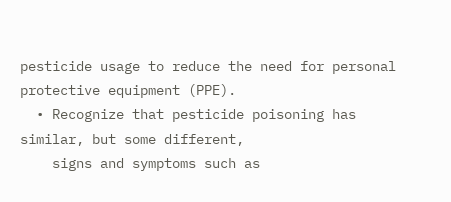pesticide usage to reduce the need for personal protective equipment (PPE).
  • Recognize that pesticide poisoning has similar, but some different,
    signs and symptoms such as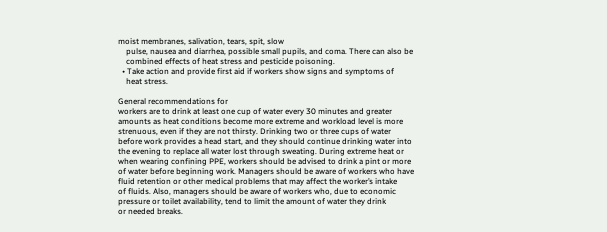moist membranes, salivation, tears, spit, slow
    pulse, nausea and diarrhea, possible small pupils, and coma. There can also be
    combined effects of heat stress and pesticide poisoning.
  • Take action and provide first aid if workers show signs and symptoms of
    heat stress.

General recommendations for
workers are to drink at least one cup of water every 30 minutes and greater
amounts as heat conditions become more extreme and workload level is more
strenuous, even if they are not thirsty. Drinking two or three cups of water
before work provides a head start, and they should continue drinking water into
the evening to replace all water lost through sweating. During extreme heat or
when wearing confining PPE, workers should be advised to drink a pint or more
of water before beginning work. Managers should be aware of workers who have
fluid retention or other medical problems that may affect the worker’s intake
of fluids. Also, managers should be aware of workers who, due to economic
pressure or toilet availability, tend to limit the amount of water they drink
or needed breaks.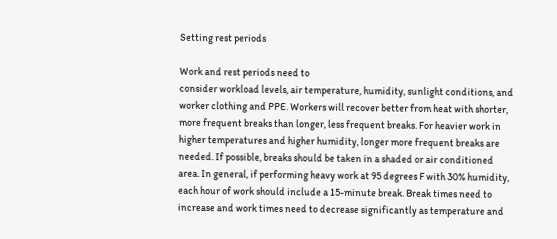Setting rest periods

Work and rest periods need to
consider workload levels, air temperature, humidity, sunlight conditions, and
worker clothing and PPE. Workers will recover better from heat with shorter,
more frequent breaks than longer, less frequent breaks. For heavier work in
higher temperatures and higher humidity, longer more frequent breaks are
needed. If possible, breaks should be taken in a shaded or air conditioned
area. In general, if performing heavy work at 95 degrees F with 30% humidity,
each hour of work should include a 15-minute break. Break times need to
increase and work times need to decrease significantly as temperature and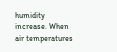humidity increase. When air temperatures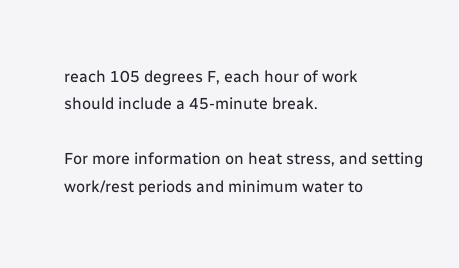reach 105 degrees F, each hour of work
should include a 45-minute break.

For more information on heat stress, and setting work/rest periods and minimum water to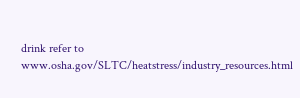drink refer to www.osha.gov/SLTC/heatstress/industry_resources.html